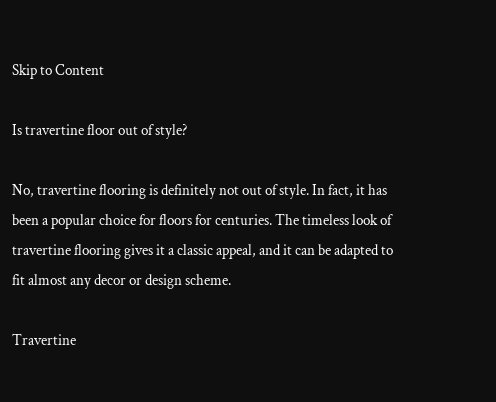Skip to Content

Is travertine floor out of style?

No, travertine flooring is definitely not out of style. In fact, it has been a popular choice for floors for centuries. The timeless look of travertine flooring gives it a classic appeal, and it can be adapted to fit almost any decor or design scheme.

Travertine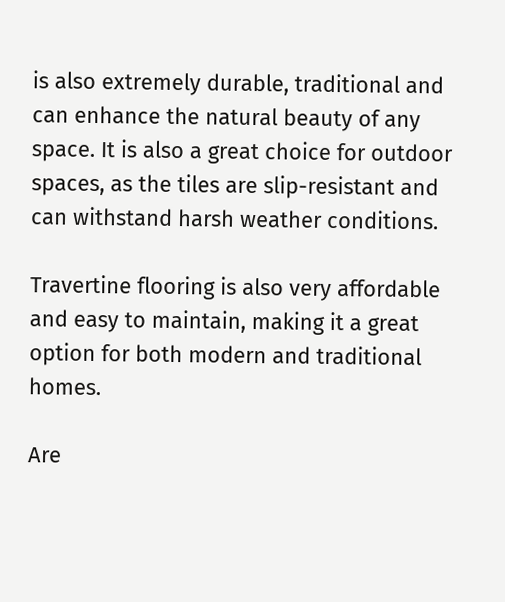is also extremely durable, traditional and can enhance the natural beauty of any space. It is also a great choice for outdoor spaces, as the tiles are slip-resistant and can withstand harsh weather conditions.

Travertine flooring is also very affordable and easy to maintain, making it a great option for both modern and traditional homes.

Are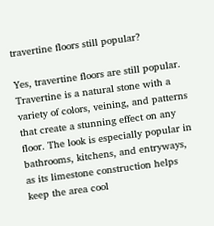travertine floors still popular?

Yes, travertine floors are still popular. Travertine is a natural stone with a variety of colors, veining, and patterns that create a stunning effect on any floor. The look is especially popular in bathrooms, kitchens, and entryways, as its limestone construction helps keep the area cool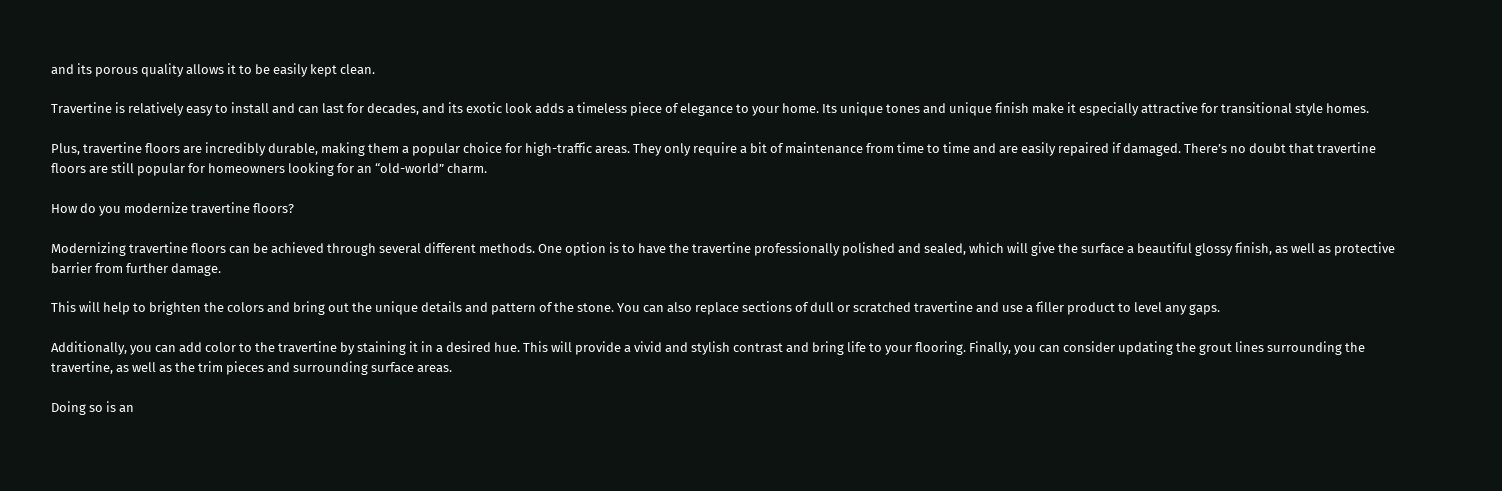and its porous quality allows it to be easily kept clean.

Travertine is relatively easy to install and can last for decades, and its exotic look adds a timeless piece of elegance to your home. Its unique tones and unique finish make it especially attractive for transitional style homes.

Plus, travertine floors are incredibly durable, making them a popular choice for high-traffic areas. They only require a bit of maintenance from time to time and are easily repaired if damaged. There’s no doubt that travertine floors are still popular for homeowners looking for an “old-world” charm.

How do you modernize travertine floors?

Modernizing travertine floors can be achieved through several different methods. One option is to have the travertine professionally polished and sealed, which will give the surface a beautiful glossy finish, as well as protective barrier from further damage.

This will help to brighten the colors and bring out the unique details and pattern of the stone. You can also replace sections of dull or scratched travertine and use a filler product to level any gaps.

Additionally, you can add color to the travertine by staining it in a desired hue. This will provide a vivid and stylish contrast and bring life to your flooring. Finally, you can consider updating the grout lines surrounding the travertine, as well as the trim pieces and surrounding surface areas.

Doing so is an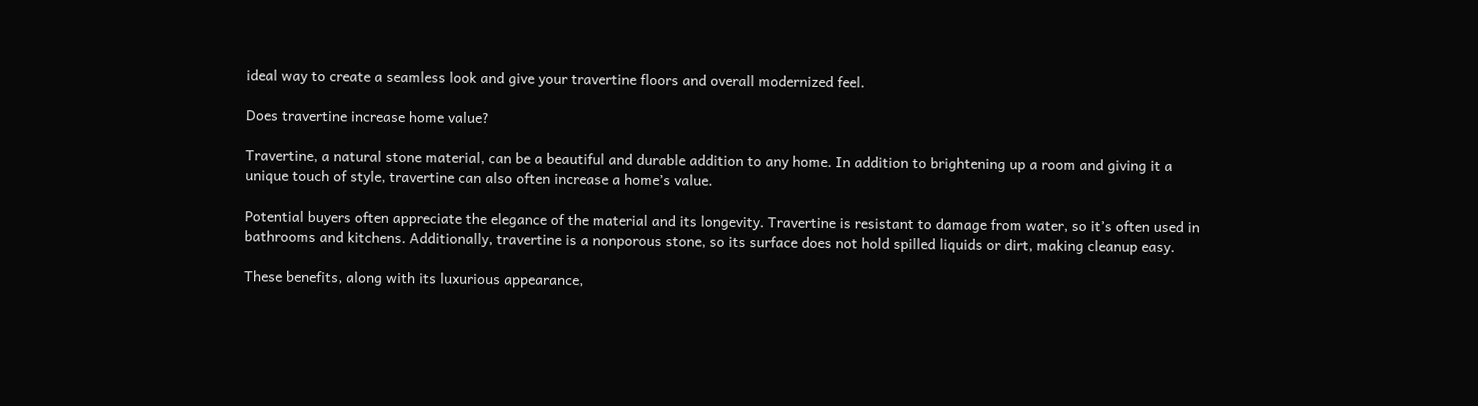ideal way to create a seamless look and give your travertine floors and overall modernized feel.

Does travertine increase home value?

Travertine, a natural stone material, can be a beautiful and durable addition to any home. In addition to brightening up a room and giving it a unique touch of style, travertine can also often increase a home’s value.

Potential buyers often appreciate the elegance of the material and its longevity. Travertine is resistant to damage from water, so it’s often used in bathrooms and kitchens. Additionally, travertine is a nonporous stone, so its surface does not hold spilled liquids or dirt, making cleanup easy.

These benefits, along with its luxurious appearance,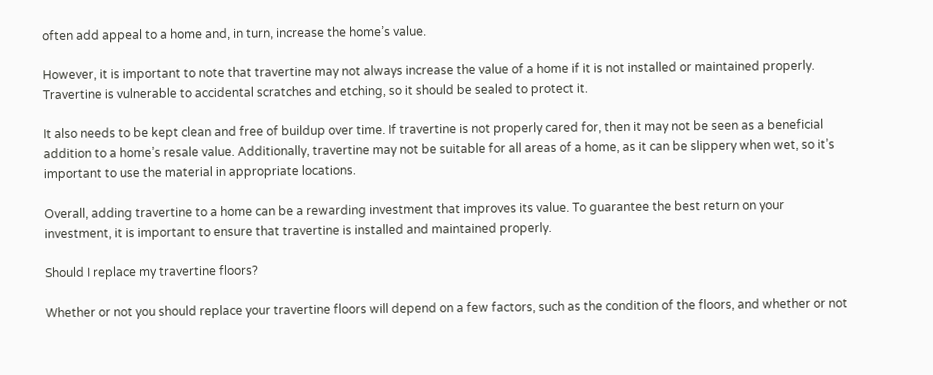often add appeal to a home and, in turn, increase the home’s value.

However, it is important to note that travertine may not always increase the value of a home if it is not installed or maintained properly. Travertine is vulnerable to accidental scratches and etching, so it should be sealed to protect it.

It also needs to be kept clean and free of buildup over time. If travertine is not properly cared for, then it may not be seen as a beneficial addition to a home’s resale value. Additionally, travertine may not be suitable for all areas of a home, as it can be slippery when wet, so it’s important to use the material in appropriate locations.

Overall, adding travertine to a home can be a rewarding investment that improves its value. To guarantee the best return on your investment, it is important to ensure that travertine is installed and maintained properly.

Should I replace my travertine floors?

Whether or not you should replace your travertine floors will depend on a few factors, such as the condition of the floors, and whether or not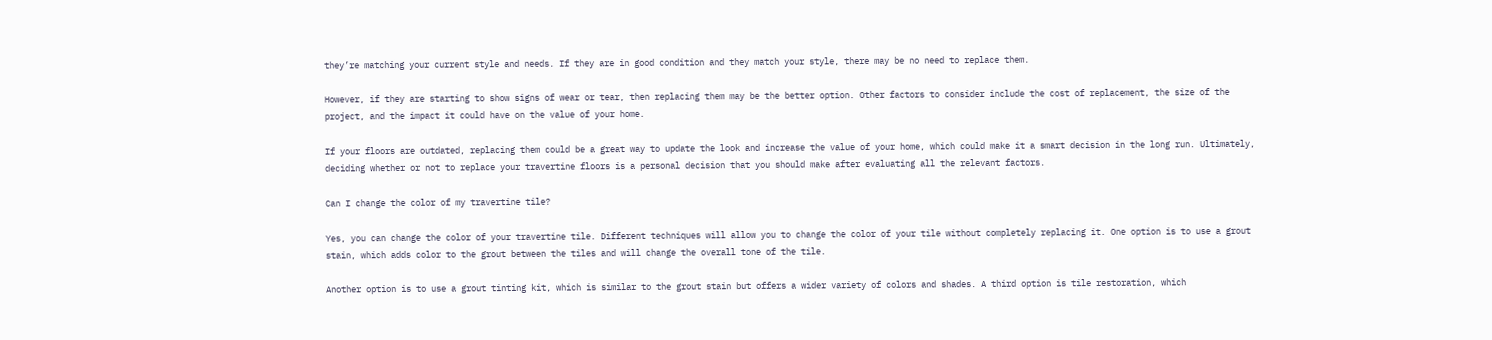they’re matching your current style and needs. If they are in good condition and they match your style, there may be no need to replace them.

However, if they are starting to show signs of wear or tear, then replacing them may be the better option. Other factors to consider include the cost of replacement, the size of the project, and the impact it could have on the value of your home.

If your floors are outdated, replacing them could be a great way to update the look and increase the value of your home, which could make it a smart decision in the long run. Ultimately, deciding whether or not to replace your travertine floors is a personal decision that you should make after evaluating all the relevant factors.

Can I change the color of my travertine tile?

Yes, you can change the color of your travertine tile. Different techniques will allow you to change the color of your tile without completely replacing it. One option is to use a grout stain, which adds color to the grout between the tiles and will change the overall tone of the tile.

Another option is to use a grout tinting kit, which is similar to the grout stain but offers a wider variety of colors and shades. A third option is tile restoration, which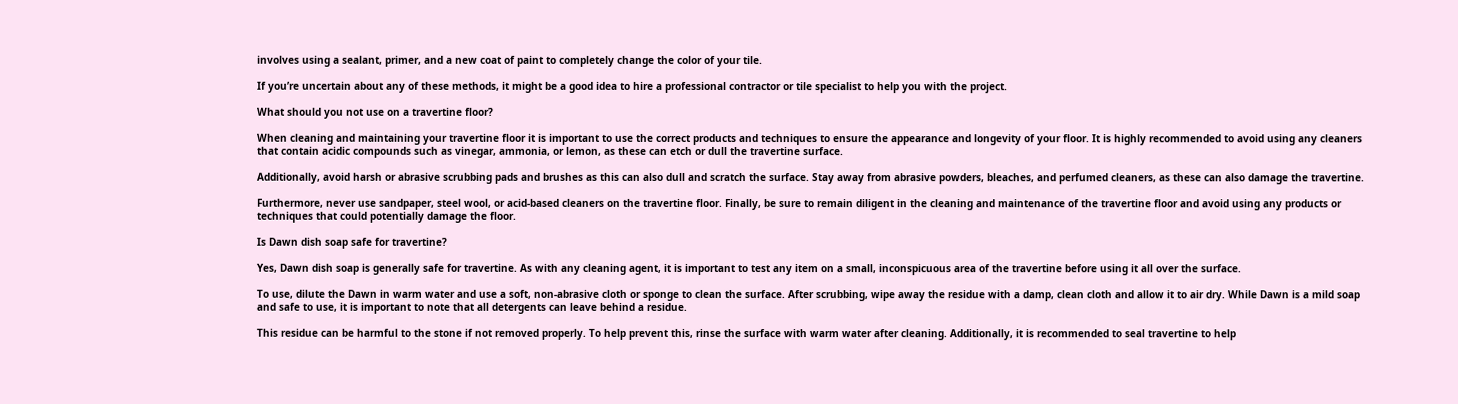involves using a sealant, primer, and a new coat of paint to completely change the color of your tile.

If you’re uncertain about any of these methods, it might be a good idea to hire a professional contractor or tile specialist to help you with the project.

What should you not use on a travertine floor?

When cleaning and maintaining your travertine floor it is important to use the correct products and techniques to ensure the appearance and longevity of your floor. It is highly recommended to avoid using any cleaners that contain acidic compounds such as vinegar, ammonia, or lemon, as these can etch or dull the travertine surface.

Additionally, avoid harsh or abrasive scrubbing pads and brushes as this can also dull and scratch the surface. Stay away from abrasive powders, bleaches, and perfumed cleaners, as these can also damage the travertine.

Furthermore, never use sandpaper, steel wool, or acid-based cleaners on the travertine floor. Finally, be sure to remain diligent in the cleaning and maintenance of the travertine floor and avoid using any products or techniques that could potentially damage the floor.

Is Dawn dish soap safe for travertine?

Yes, Dawn dish soap is generally safe for travertine. As with any cleaning agent, it is important to test any item on a small, inconspicuous area of the travertine before using it all over the surface.

To use, dilute the Dawn in warm water and use a soft, non-abrasive cloth or sponge to clean the surface. After scrubbing, wipe away the residue with a damp, clean cloth and allow it to air dry. While Dawn is a mild soap and safe to use, it is important to note that all detergents can leave behind a residue.

This residue can be harmful to the stone if not removed properly. To help prevent this, rinse the surface with warm water after cleaning. Additionally, it is recommended to seal travertine to help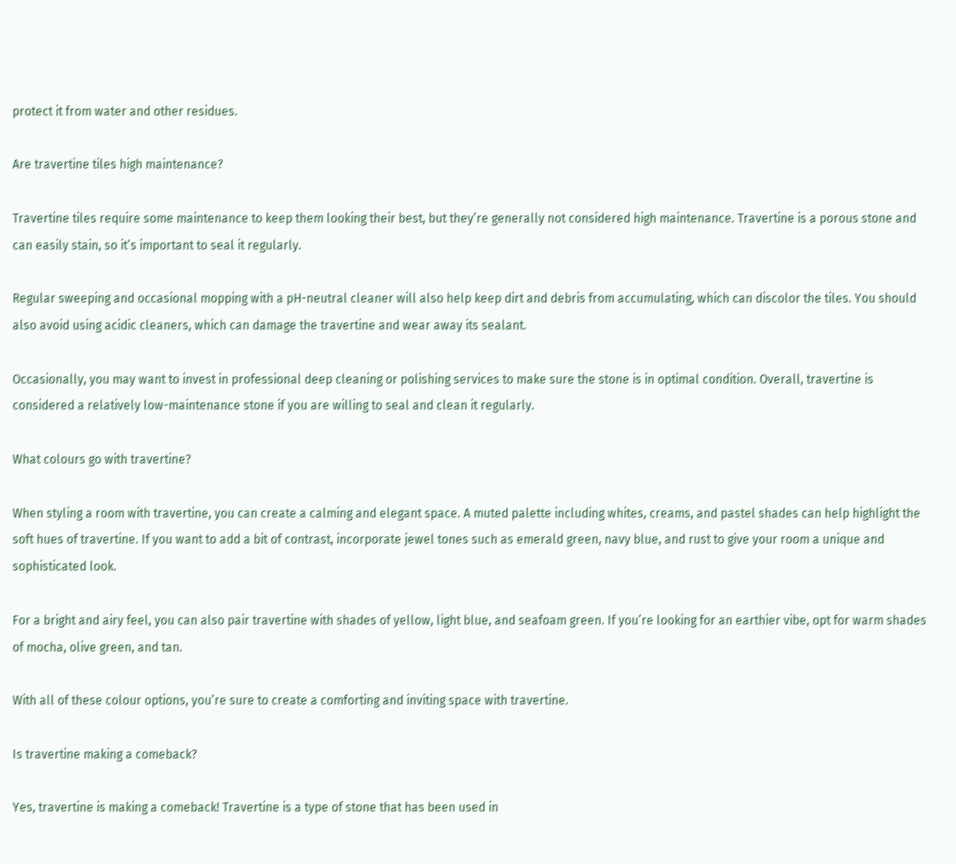protect it from water and other residues.

Are travertine tiles high maintenance?

Travertine tiles require some maintenance to keep them looking their best, but they’re generally not considered high maintenance. Travertine is a porous stone and can easily stain, so it’s important to seal it regularly.

Regular sweeping and occasional mopping with a pH-neutral cleaner will also help keep dirt and debris from accumulating, which can discolor the tiles. You should also avoid using acidic cleaners, which can damage the travertine and wear away its sealant.

Occasionally, you may want to invest in professional deep cleaning or polishing services to make sure the stone is in optimal condition. Overall, travertine is considered a relatively low-maintenance stone if you are willing to seal and clean it regularly.

What colours go with travertine?

When styling a room with travertine, you can create a calming and elegant space. A muted palette including whites, creams, and pastel shades can help highlight the soft hues of travertine. If you want to add a bit of contrast, incorporate jewel tones such as emerald green, navy blue, and rust to give your room a unique and sophisticated look.

For a bright and airy feel, you can also pair travertine with shades of yellow, light blue, and seafoam green. If you’re looking for an earthier vibe, opt for warm shades of mocha, olive green, and tan.

With all of these colour options, you’re sure to create a comforting and inviting space with travertine.

Is travertine making a comeback?

Yes, travertine is making a comeback! Travertine is a type of stone that has been used in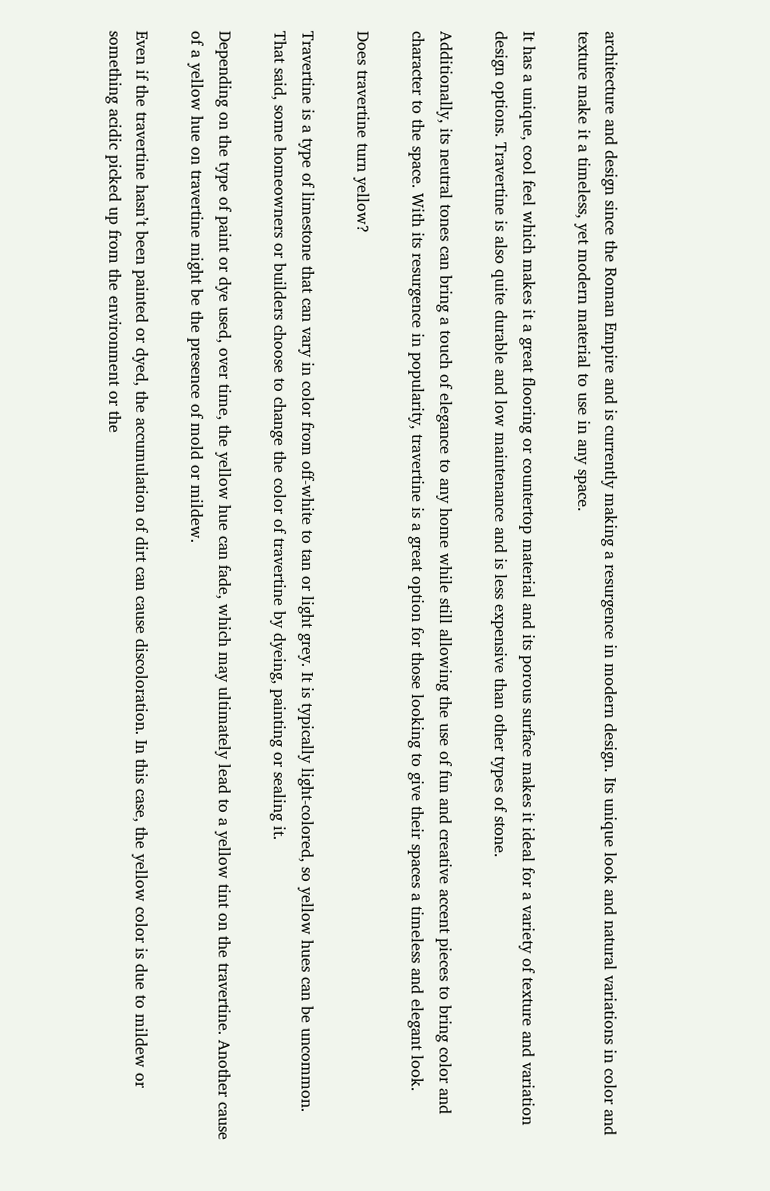architecture and design since the Roman Empire and is currently making a resurgence in modern design. Its unique look and natural variations in color and texture make it a timeless, yet modern material to use in any space.

It has a unique, cool feel which makes it a great flooring or countertop material and its porous surface makes it ideal for a variety of texture and variation design options. Travertine is also quite durable and low maintenance and is less expensive than other types of stone.

Additionally, its neutral tones can bring a touch of elegance to any home while still allowing the use of fun and creative accent pieces to bring color and character to the space. With its resurgence in popularity, travertine is a great option for those looking to give their spaces a timeless and elegant look.

Does travertine turn yellow?

Travertine is a type of limestone that can vary in color from off-white to tan or light grey. It is typically light-colored, so yellow hues can be uncommon. That said, some homeowners or builders choose to change the color of travertine by dyeing, painting or sealing it.

Depending on the type of paint or dye used, over time, the yellow hue can fade, which may ultimately lead to a yellow tint on the travertine. Another cause of a yellow hue on travertine might be the presence of mold or mildew.

Even if the travertine hasn’t been painted or dyed, the accumulation of dirt can cause discoloration. In this case, the yellow color is due to mildew or something acidic picked up from the environment or the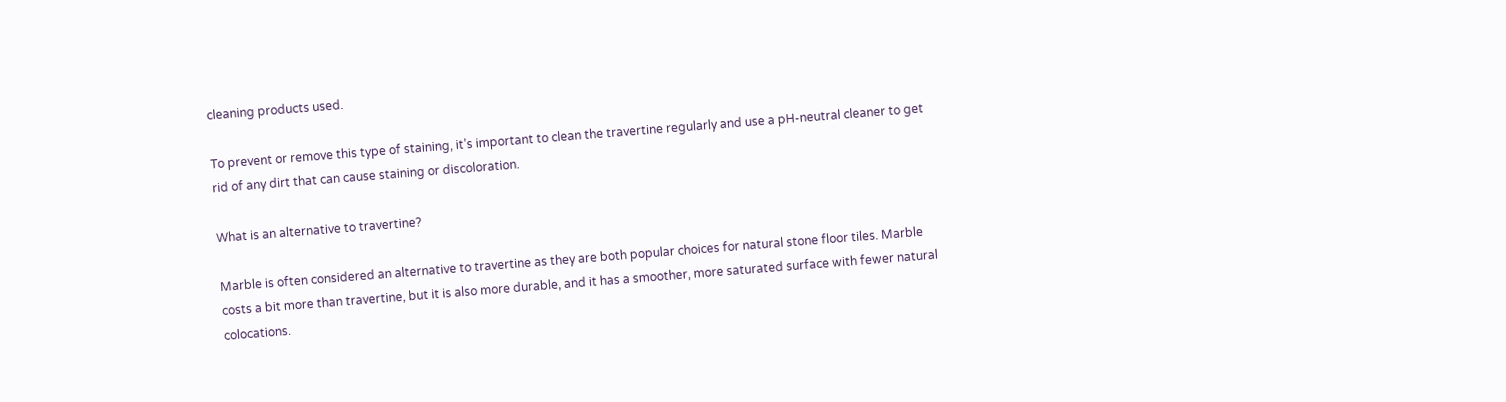cleaning products used.

To prevent or remove this type of staining, it’s important to clean the travertine regularly and use a pH-neutral cleaner to get rid of any dirt that can cause staining or discoloration.

What is an alternative to travertine?

Marble is often considered an alternative to travertine as they are both popular choices for natural stone floor tiles. Marble costs a bit more than travertine, but it is also more durable, and it has a smoother, more saturated surface with fewer natural colocations.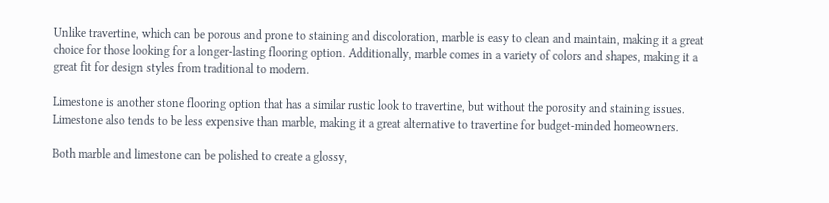Unlike travertine, which can be porous and prone to staining and discoloration, marble is easy to clean and maintain, making it a great choice for those looking for a longer-lasting flooring option. Additionally, marble comes in a variety of colors and shapes, making it a great fit for design styles from traditional to modern.

Limestone is another stone flooring option that has a similar rustic look to travertine, but without the porosity and staining issues. Limestone also tends to be less expensive than marble, making it a great alternative to travertine for budget-minded homeowners.

Both marble and limestone can be polished to create a glossy,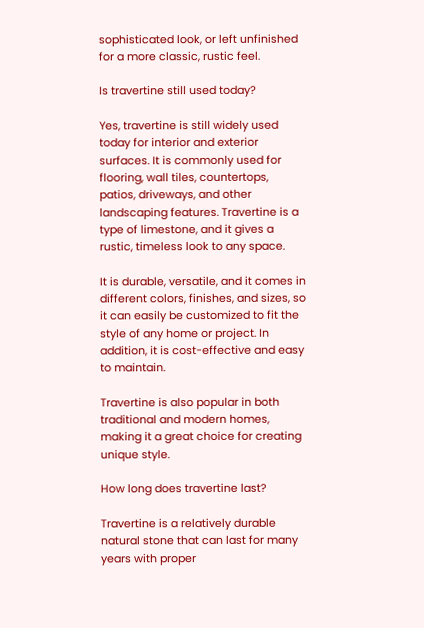sophisticated look, or left unfinished for a more classic, rustic feel.

Is travertine still used today?

Yes, travertine is still widely used today for interior and exterior surfaces. It is commonly used for flooring, wall tiles, countertops, patios, driveways, and other landscaping features. Travertine is a type of limestone, and it gives a rustic, timeless look to any space.

It is durable, versatile, and it comes in different colors, finishes, and sizes, so it can easily be customized to fit the style of any home or project. In addition, it is cost-effective and easy to maintain.

Travertine is also popular in both traditional and modern homes, making it a great choice for creating unique style.

How long does travertine last?

Travertine is a relatively durable natural stone that can last for many years with proper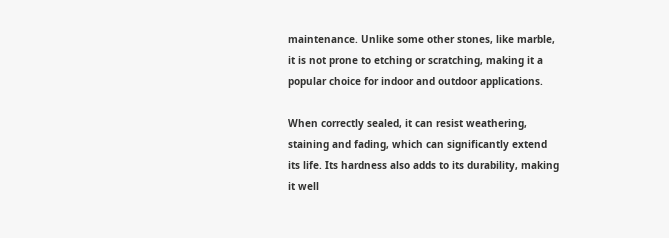maintenance. Unlike some other stones, like marble, it is not prone to etching or scratching, making it a popular choice for indoor and outdoor applications.

When correctly sealed, it can resist weathering, staining and fading, which can significantly extend its life. Its hardness also adds to its durability, making it well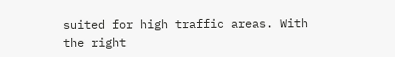suited for high traffic areas. With the right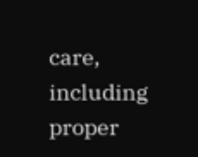care, including proper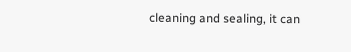cleaning and sealing, it can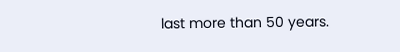last more than 50 years.